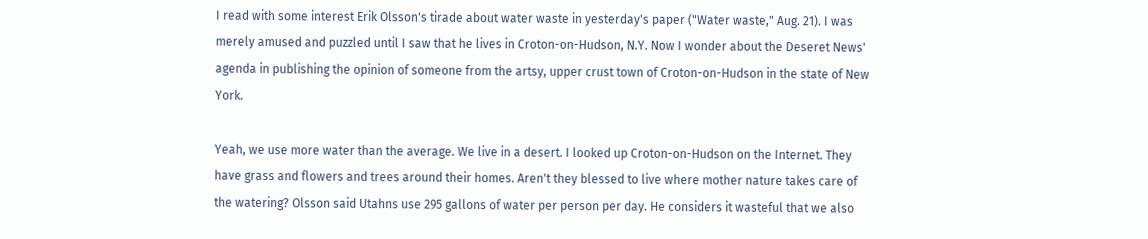I read with some interest Erik Olsson's tirade about water waste in yesterday's paper ("Water waste," Aug. 21). I was merely amused and puzzled until I saw that he lives in Croton-on-Hudson, N.Y. Now I wonder about the Deseret News' agenda in publishing the opinion of someone from the artsy, upper crust town of Croton-on-Hudson in the state of New York.

Yeah, we use more water than the average. We live in a desert. I looked up Croton-on-Hudson on the Internet. They have grass and flowers and trees around their homes. Aren't they blessed to live where mother nature takes care of the watering? Olsson said Utahns use 295 gallons of water per person per day. He considers it wasteful that we also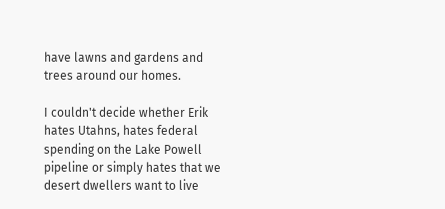have lawns and gardens and trees around our homes.

I couldn't decide whether Erik hates Utahns, hates federal spending on the Lake Powell pipeline or simply hates that we desert dwellers want to live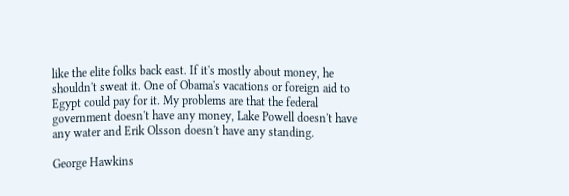like the elite folks back east. If it's mostly about money, he shouldn't sweat it. One of Obama's vacations or foreign aid to Egypt could pay for it. My problems are that the federal government doesn't have any money, Lake Powell doesn't have any water and Erik Olsson doesn't have any standing.

George Hawkins